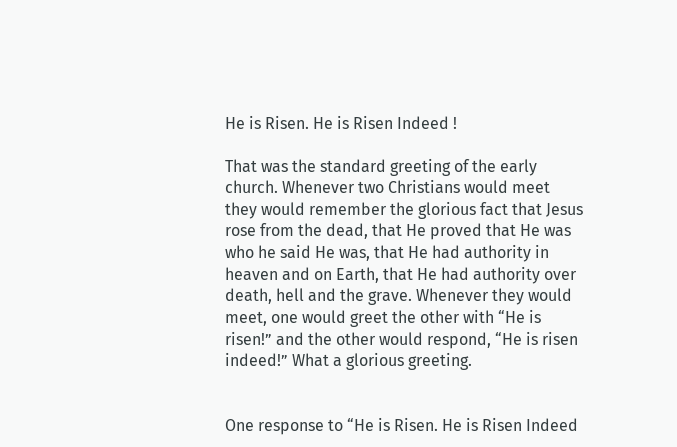He is Risen. He is Risen Indeed !

That was the standard greeting of the early church. Whenever two Christians would meet they would remember the glorious fact that Jesus rose from the dead, that He proved that He was who he said He was, that He had authority in heaven and on Earth, that He had authority over death, hell and the grave. Whenever they would meet, one would greet the other with “He is risen!” and the other would respond, “He is risen indeed!” What a glorious greeting.


One response to “He is Risen. He is Risen Indeed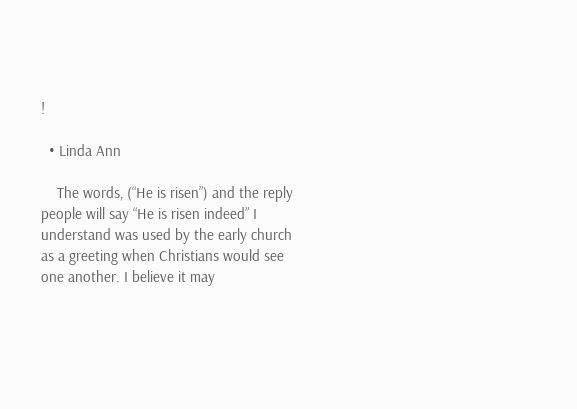!

  • Linda Ann

    The words, (“He is risen”) and the reply people will say “He is risen indeed” I understand was used by the early church as a greeting when Christians would see one another. I believe it may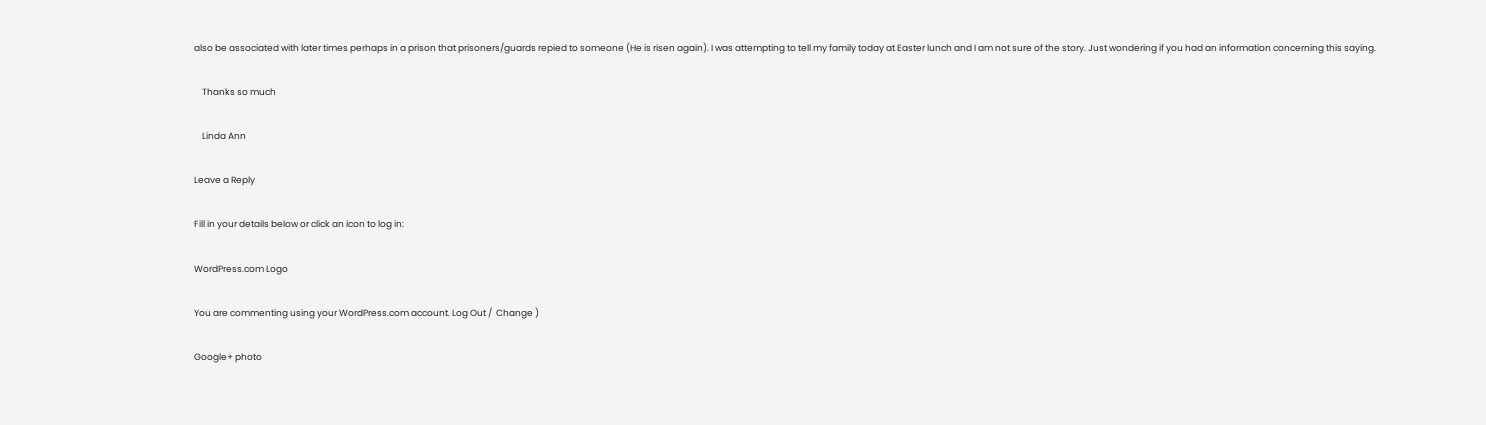also be associated with later times perhaps in a prison that prisoners/guards repied to someone (He is risen again). I was attempting to tell my family today at Easter lunch and I am not sure of the story. Just wondering if you had an information concerning this saying.

    Thanks so much

    Linda Ann

Leave a Reply

Fill in your details below or click an icon to log in:

WordPress.com Logo

You are commenting using your WordPress.com account. Log Out /  Change )

Google+ photo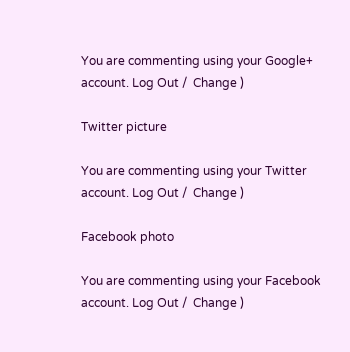You are commenting using your Google+ account. Log Out /  Change )

Twitter picture

You are commenting using your Twitter account. Log Out /  Change )

Facebook photo

You are commenting using your Facebook account. Log Out /  Change )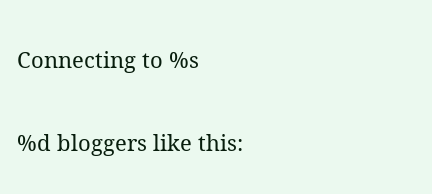Connecting to %s

%d bloggers like this: